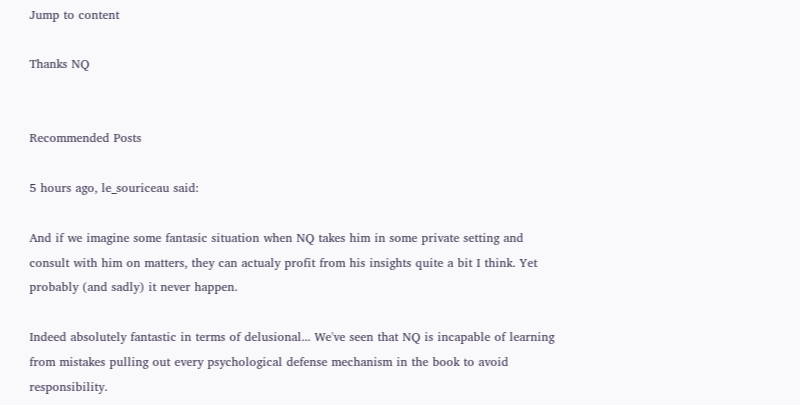Jump to content

Thanks NQ


Recommended Posts

5 hours ago, le_souriceau said:

And if we imagine some fantasic situation when NQ takes him in some private setting and consult with him on matters, they can actualy profit from his insights quite a bit I think. Yet probably (and sadly) it never happen.

Indeed absolutely fantastic in terms of delusional... We've seen that NQ is incapable of learning from mistakes pulling out every psychological defense mechanism in the book to avoid responsibility.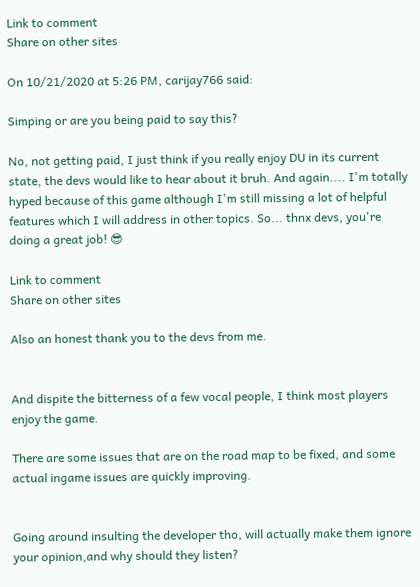Link to comment
Share on other sites

On 10/21/2020 at 5:26 PM, carijay766 said:

Simping or are you being paid to say this?

No, not getting paid, I just think if you really enjoy DU in its current state, the devs would like to hear about it bruh. And again.... I'm totally hyped because of this game although I'm still missing a lot of helpful features which I will address in other topics. So... thnx devs, you're doing a great job! 😎

Link to comment
Share on other sites

Also an honest thank you to the devs from me.


And dispite the bitterness of a few vocal people, I think most players enjoy the game.

There are some issues that are on the road map to be fixed, and some actual ingame issues are quickly improving.


Going around insulting the developer tho, will actually make them ignore your opinion,and why should they listen?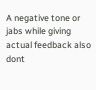A negative tone or jabs while giving actual feedback also dont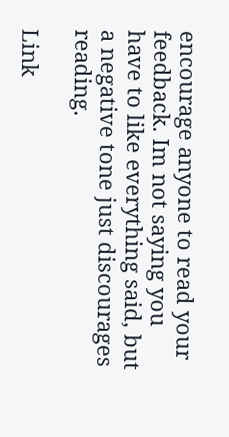encourage anyone to read your feedback. Im not saying you have to like everything said, but a negative tone just discourages reading.

Link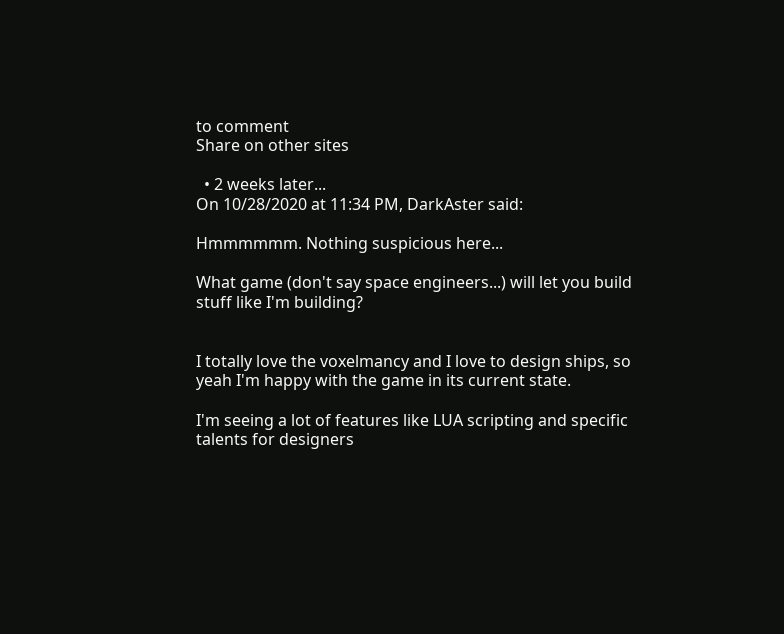to comment
Share on other sites

  • 2 weeks later...
On 10/28/2020 at 11:34 PM, DarkAster said:

Hmmmmmm. Nothing suspicious here...

What game (don't say space engineers...) will let you build stuff like I'm building?


I totally love the voxelmancy and I love to design ships, so yeah I'm happy with the game in its current state.

I'm seeing a lot of features like LUA scripting and specific talents for designers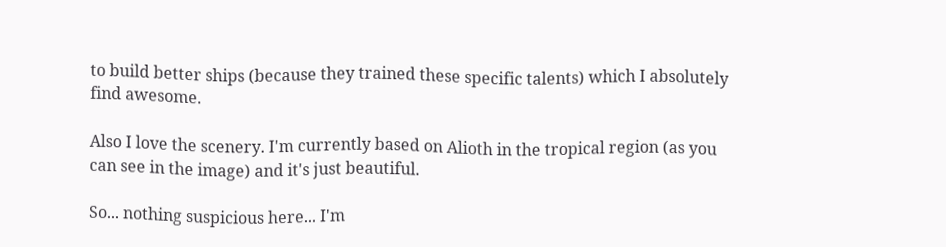to build better ships (because they trained these specific talents) which I absolutely find awesome.

Also I love the scenery. I'm currently based on Alioth in the tropical region (as you can see in the image) and it's just beautiful.

So... nothing suspicious here... I'm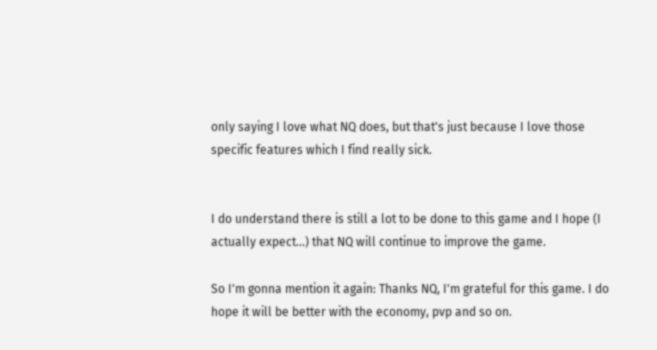only saying I love what NQ does, but that's just because I love those specific features which I find really sick.


I do understand there is still a lot to be done to this game and I hope (I actually expect...) that NQ will continue to improve the game.

So I'm gonna mention it again: Thanks NQ, I'm grateful for this game. I do hope it will be better with the economy, pvp and so on.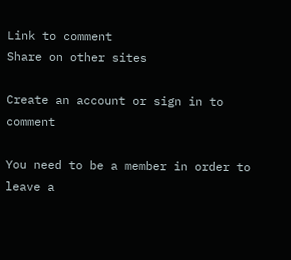Link to comment
Share on other sites

Create an account or sign in to comment

You need to be a member in order to leave a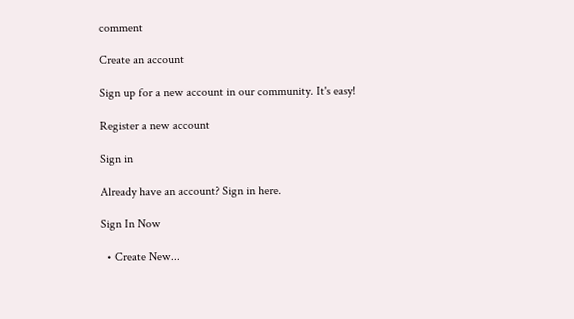comment

Create an account

Sign up for a new account in our community. It's easy!

Register a new account

Sign in

Already have an account? Sign in here.

Sign In Now

  • Create New...